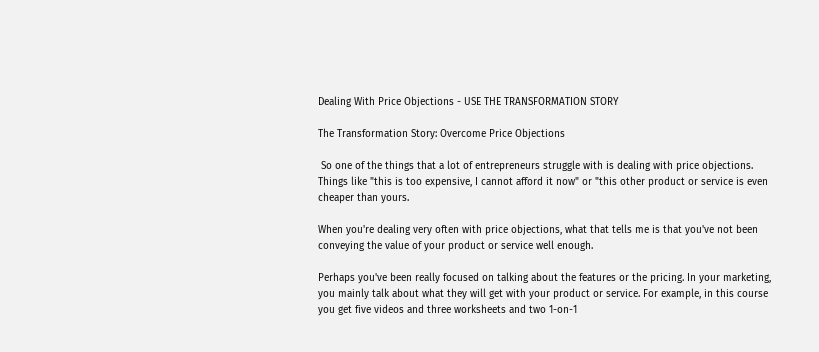Dealing With Price Objections - USE THE TRANSFORMATION STORY

The Transformation Story: Overcome Price Objections

 So one of the things that a lot of entrepreneurs struggle with is dealing with price objections. Things like "this is too expensive, I cannot afford it now" or "this other product or service is even cheaper than yours.

When you're dealing very often with price objections, what that tells me is that you've not been conveying the value of your product or service well enough.

Perhaps you've been really focused on talking about the features or the pricing. In your marketing, you mainly talk about what they will get with your product or service. For example, in this course you get five videos and three worksheets and two 1-on-1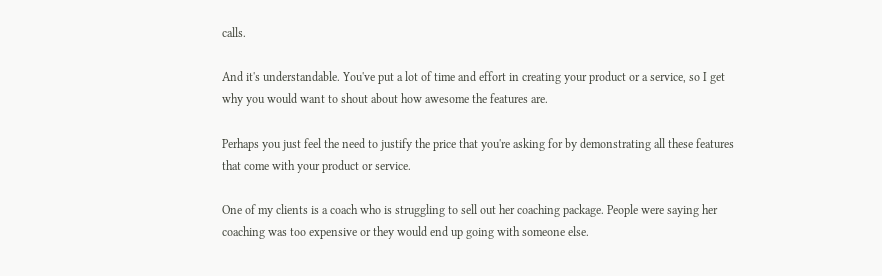calls.

And it's understandable. You've put a lot of time and effort in creating your product or a service, so I get why you would want to shout about how awesome the features are.

Perhaps you just feel the need to justify the price that you're asking for by demonstrating all these features that come with your product or service.

One of my clients is a coach who is struggling to sell out her coaching package. People were saying her coaching was too expensive or they would end up going with someone else.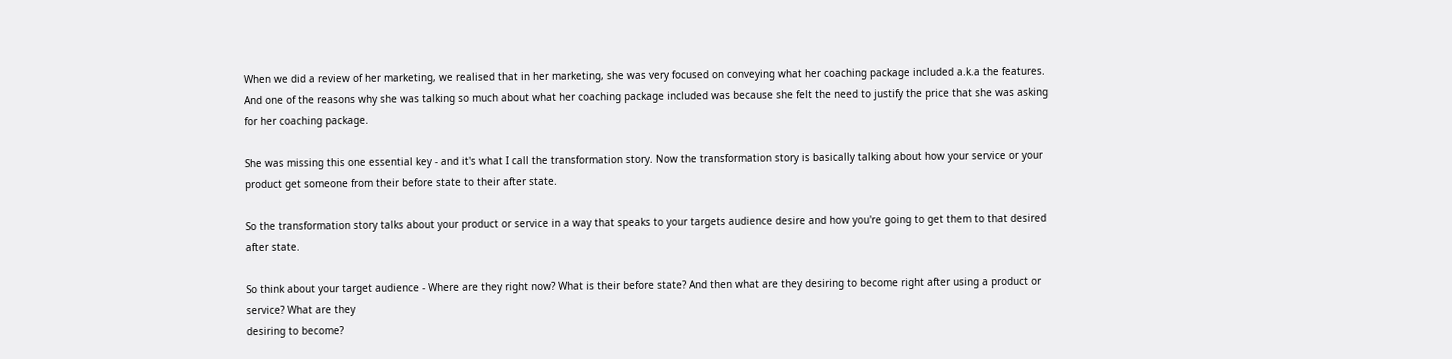When we did a review of her marketing, we realised that in her marketing, she was very focused on conveying what her coaching package included a.k.a the features. And one of the reasons why she was talking so much about what her coaching package included was because she felt the need to justify the price that she was asking for her coaching package.

She was missing this one essential key - and it's what I call the transformation story. Now the transformation story is basically talking about how your service or your product get someone from their before state to their after state.

So the transformation story talks about your product or service in a way that speaks to your targets audience desire and how you're going to get them to that desired after state.

So think about your target audience - Where are they right now? What is their before state? And then what are they desiring to become right after using a product or service? What are they
desiring to become?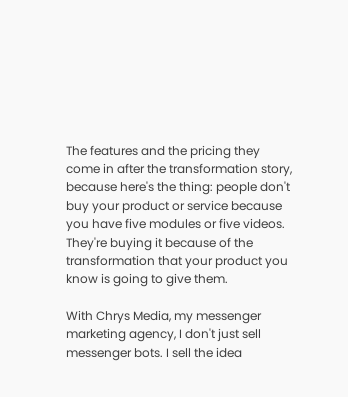The features and the pricing they come in after the transformation story, because here's the thing: people don't buy your product or service because you have five modules or five videos. They're buying it because of the transformation that your product you know is going to give them.

With Chrys Media, my messenger marketing agency, I don't just sell messenger bots. I sell the idea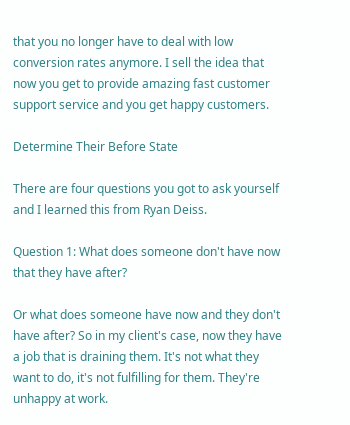that you no longer have to deal with low conversion rates anymore. I sell the idea that now you get to provide amazing fast customer support service and you get happy customers.

Determine Their Before State

There are four questions you got to ask yourself and I learned this from Ryan Deiss.

Question 1: What does someone don't have now that they have after?

Or what does someone have now and they don't have after? So in my client's case, now they have
a job that is draining them. It's not what they want to do, it's not fulfilling for them. They're unhappy at work.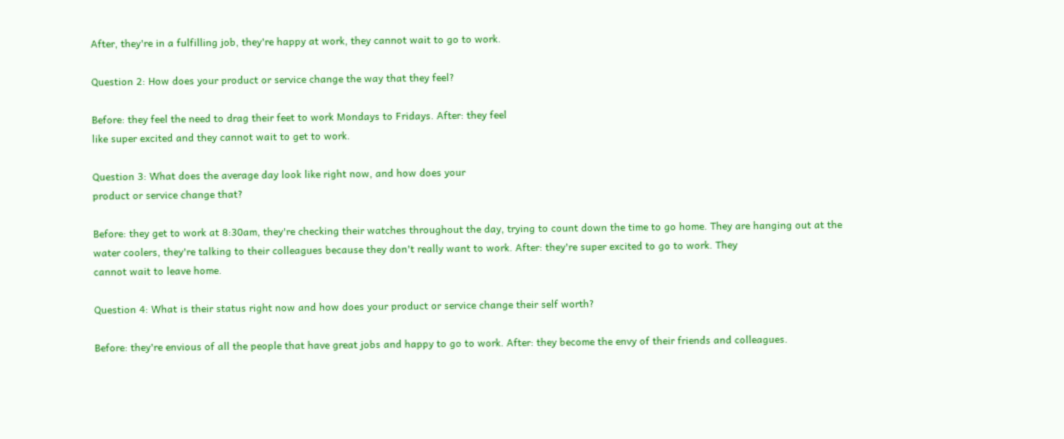After, they're in a fulfilling job, they're happy at work, they cannot wait to go to work.

Question 2: How does your product or service change the way that they feel?

Before: they feel the need to drag their feet to work Mondays to Fridays. After: they feel
like super excited and they cannot wait to get to work.

Question 3: What does the average day look like right now, and how does your
product or service change that?

Before: they get to work at 8:30am, they're checking their watches throughout the day, trying to count down the time to go home. They are hanging out at the water coolers, they're talking to their colleagues because they don't really want to work. After: they're super excited to go to work. They
cannot wait to leave home.

Question 4: What is their status right now and how does your product or service change their self worth?

Before: they're envious of all the people that have great jobs and happy to go to work. After: they become the envy of their friends and colleagues.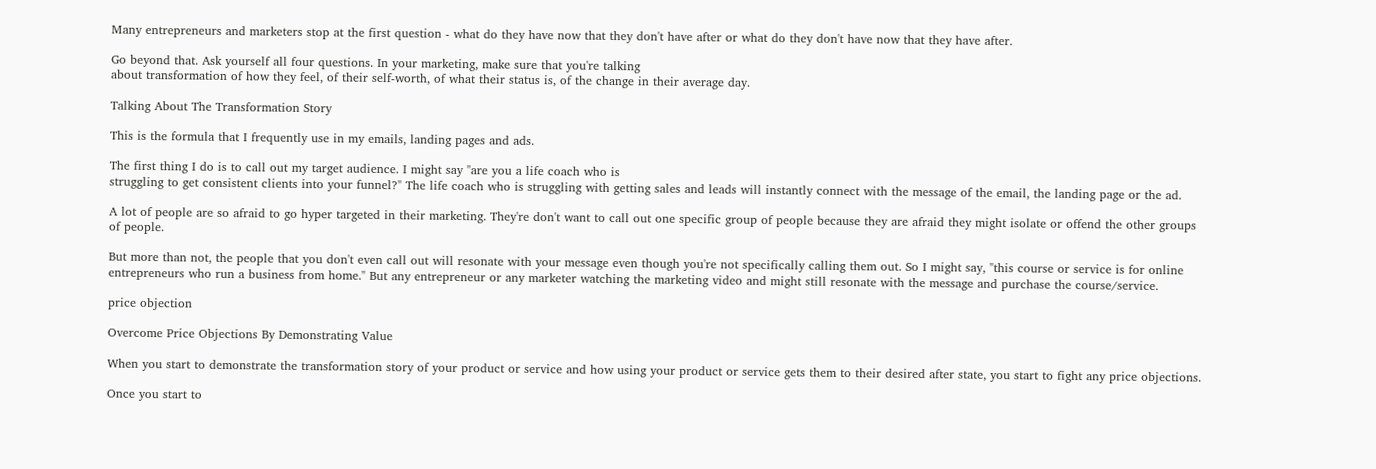Many entrepreneurs and marketers stop at the first question - what do they have now that they don't have after or what do they don't have now that they have after.

Go beyond that. Ask yourself all four questions. In your marketing, make sure that you're talking
about transformation of how they feel, of their self-worth, of what their status is, of the change in their average day.

Talking About The Transformation Story

This is the formula that I frequently use in my emails, landing pages and ads.

The first thing I do is to call out my target audience. I might say "are you a life coach who is
struggling to get consistent clients into your funnel?" The life coach who is struggling with getting sales and leads will instantly connect with the message of the email, the landing page or the ad.

A lot of people are so afraid to go hyper targeted in their marketing. They're don't want to call out one specific group of people because they are afraid they might isolate or offend the other groups of people.

But more than not, the people that you don't even call out will resonate with your message even though you're not specifically calling them out. So I might say, "this course or service is for online
entrepreneurs who run a business from home." But any entrepreneur or any marketer watching the marketing video and might still resonate with the message and purchase the course/service.

price objection

Overcome Price Objections By Demonstrating Value

When you start to demonstrate the transformation story of your product or service and how using your product or service gets them to their desired after state, you start to fight any price objections.

Once you start to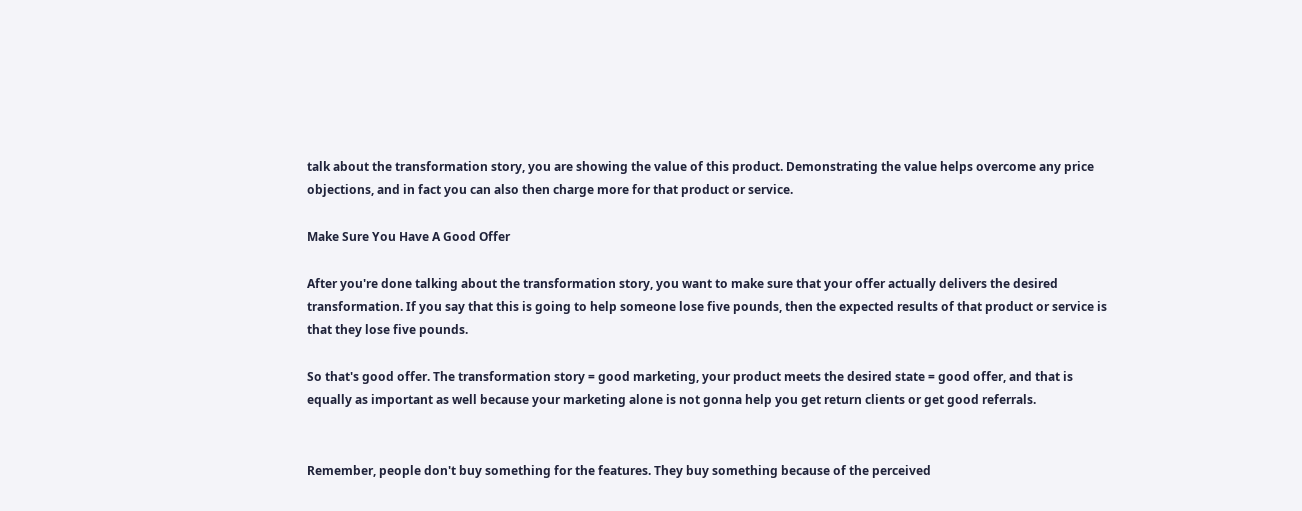talk about the transformation story, you are showing the value of this product. Demonstrating the value helps overcome any price objections, and in fact you can also then charge more for that product or service.

Make Sure You Have A Good Offer

After you're done talking about the transformation story, you want to make sure that your offer actually delivers the desired transformation. If you say that this is going to help someone lose five pounds, then the expected results of that product or service is that they lose five pounds.

So that's good offer. The transformation story = good marketing, your product meets the desired state = good offer, and that is equally as important as well because your marketing alone is not gonna help you get return clients or get good referrals.


Remember, people don't buy something for the features. They buy something because of the perceived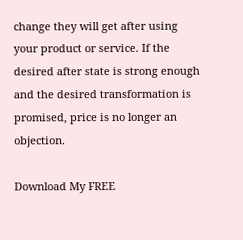change they will get after using your product or service. If the desired after state is strong enough and the desired transformation is promised, price is no longer an objection.

Download My FREE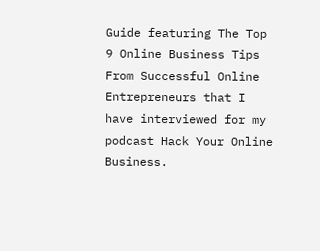Guide featuring The Top 9 Online Business Tips From Successful Online Entrepreneurs that I have interviewed for my podcast Hack Your Online Business.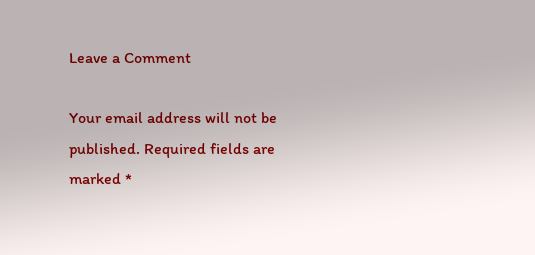Leave a Comment

Your email address will not be published. Required fields are marked *